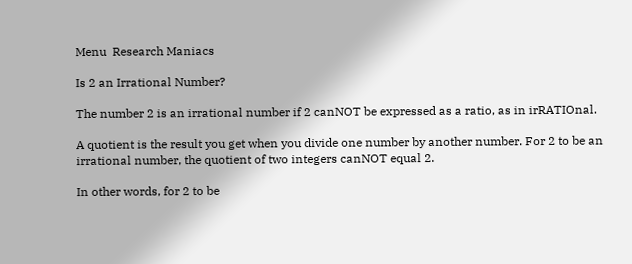Menu  Research Maniacs

Is 2 an Irrational Number?

The number 2 is an irrational number if 2 canNOT be expressed as a ratio, as in irRATIOnal.

A quotient is the result you get when you divide one number by another number. For 2 to be an irrational number, the quotient of two integers canNOT equal 2.

In other words, for 2 to be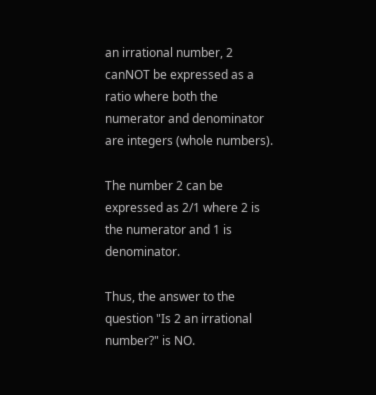an irrational number, 2 canNOT be expressed as a ratio where both the numerator and denominator are integers (whole numbers).

The number 2 can be expressed as 2/1 where 2 is the numerator and 1 is denominator.

Thus, the answer to the question "Is 2 an irrational number?" is NO.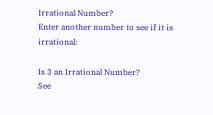Irrational Number?
Enter another number to see if it is irrational:

Is 3 an Irrational Number?
See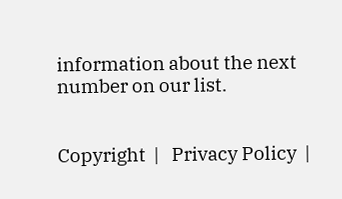information about the next number on our list.


Copyright  |   Privacy Policy  |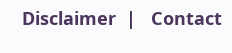Disclaimer  |   Contact